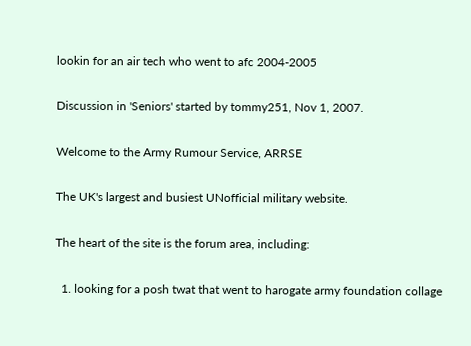lookin for an air tech who went to afc 2004-2005

Discussion in 'Seniors' started by tommy251, Nov 1, 2007.

Welcome to the Army Rumour Service, ARRSE

The UK's largest and busiest UNofficial military website.

The heart of the site is the forum area, including:

  1. looking for a posh twat that went to harogate army foundation collage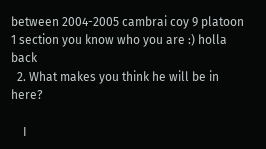between 2004-2005 cambrai coy 9 platoon 1 section you know who you are :) holla back
  2. What makes you think he will be in here?

    I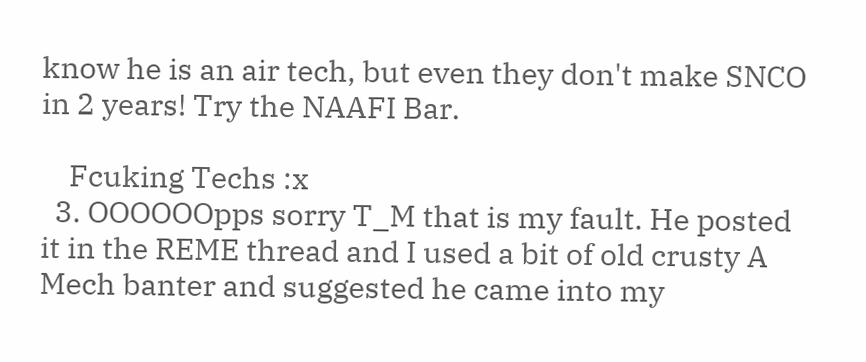know he is an air tech, but even they don't make SNCO in 2 years! Try the NAAFI Bar.

    Fcuking Techs :x
  3. OOOOOOpps sorry T_M that is my fault. He posted it in the REME thread and I used a bit of old crusty A Mech banter and suggested he came into my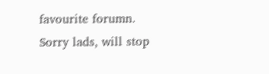favourite forumn. Sorry lads, will stop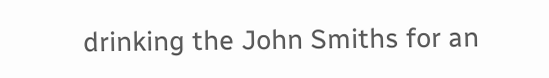drinking the John Smiths for an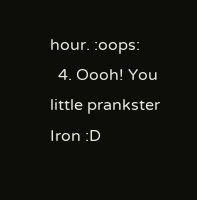hour. :oops:
  4. Oooh! You little prankster Iron :D